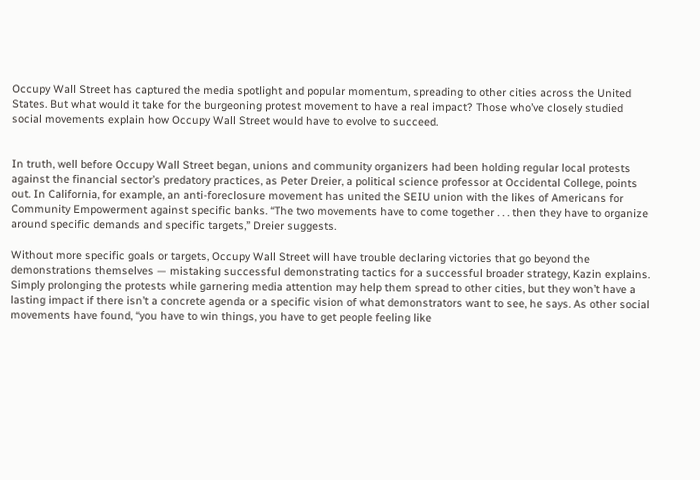Occupy Wall Street has captured the media spotlight and popular momentum, spreading to other cities across the United States. But what would it take for the burgeoning protest movement to have a real impact? Those who’ve closely studied social movements explain how Occupy Wall Street would have to evolve to succeed.


In truth, well before Occupy Wall Street began, unions and community organizers had been holding regular local protests against the financial sector’s predatory practices, as Peter Dreier, a political science professor at Occidental College, points out. In California, for example, an anti-foreclosure movement has united the SEIU union with the likes of Americans for Community Empowerment against specific banks. “The two movements have to come together . . . then they have to organize around specific demands and specific targets,” Dreier suggests.

Without more specific goals or targets, Occupy Wall Street will have trouble declaring victories that go beyond the demonstrations themselves — mistaking successful demonstrating tactics for a successful broader strategy, Kazin explains. Simply prolonging the protests while garnering media attention may help them spread to other cities, but they won’t have a lasting impact if there isn’t a concrete agenda or a specific vision of what demonstrators want to see, he says. As other social movements have found, “you have to win things, you have to get people feeling like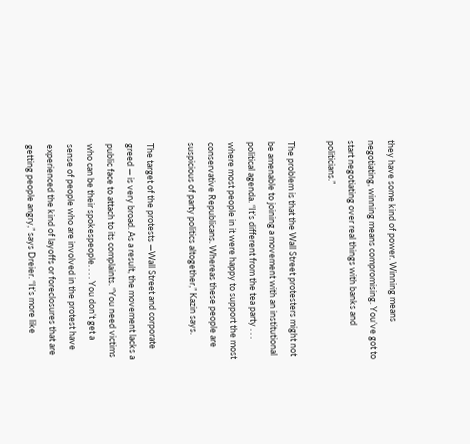they have some kind of power. Winning means negotiating, winning means compromising. You’ve got to start negotiating over real things with banks and politicians.”

The problem is that the Wall Street protesters might not be amenable to joining a movement with an institutional political agenda. “It’s different from the tea party . . . where most people in it were happy to support the most conservative Republicans. Whereas these people are suspicious of party politics altogether,” Kazin says.

The target of the protests —Wall Street and corporate greed — is very broad. As a result, the movement lacks a public face to attach to its complaints. “You need victims who can be their spokespeople. . . . You don’t get a sense of people who are involved in the protest have experienced the kind of layoffs or foreclosures that are getting people angry,” says Dreier. “It’s more like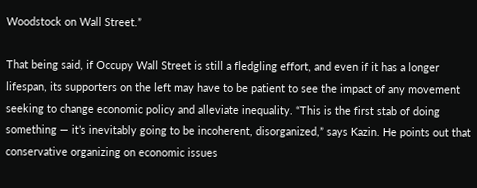Woodstock on Wall Street.”

That being said, if Occupy Wall Street is still a fledgling effort, and even if it has a longer lifespan, its supporters on the left may have to be patient to see the impact of any movement seeking to change economic policy and alleviate inequality. “This is the first stab of doing something — it’s inevitably going to be incoherent, disorganized,” says Kazin. He points out that conservative organizing on economic issues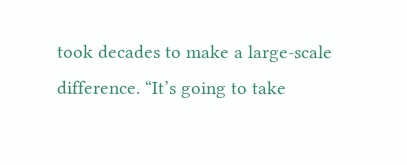took decades to make a large-scale difference. “It’s going to take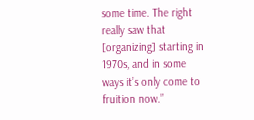some time. The right really saw that [organizing] starting in 1970s, and in some ways it’s only come to fruition now.”